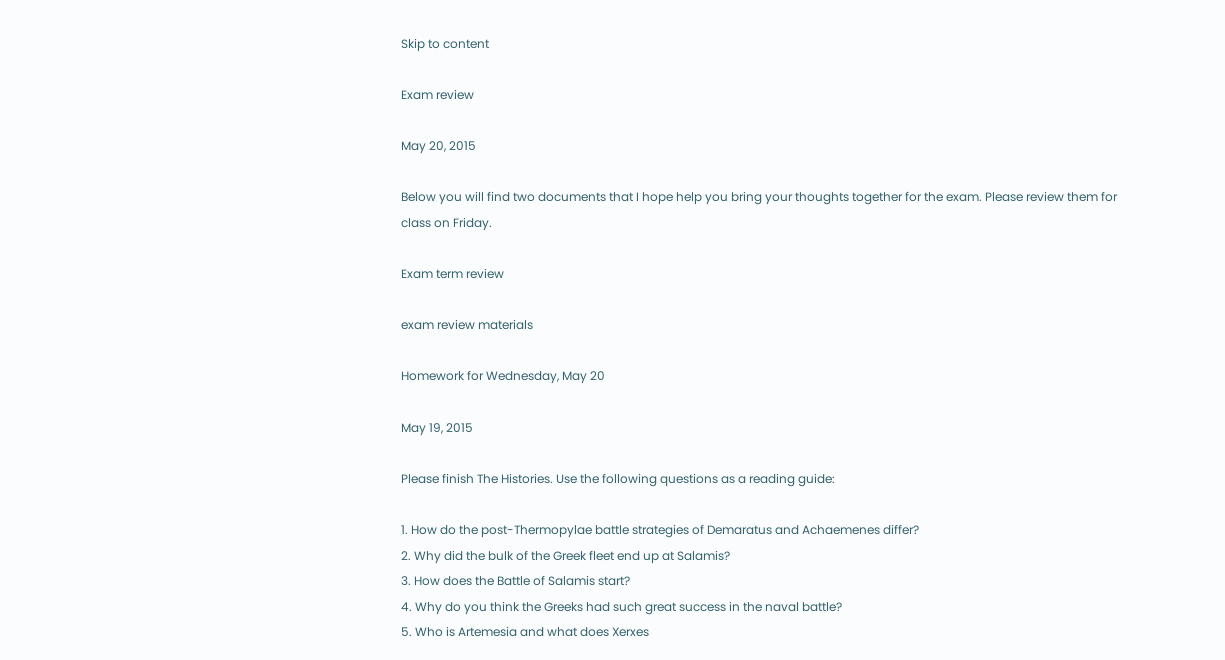Skip to content

Exam review

May 20, 2015

Below you will find two documents that I hope help you bring your thoughts together for the exam. Please review them for class on Friday.

Exam term review

exam review materials

Homework for Wednesday, May 20

May 19, 2015

Please finish The Histories. Use the following questions as a reading guide:

1. How do the post-Thermopylae battle strategies of Demaratus and Achaemenes differ?
2. Why did the bulk of the Greek fleet end up at Salamis?
3. How does the Battle of Salamis start?
4. Why do you think the Greeks had such great success in the naval battle?
5. Who is Artemesia and what does Xerxes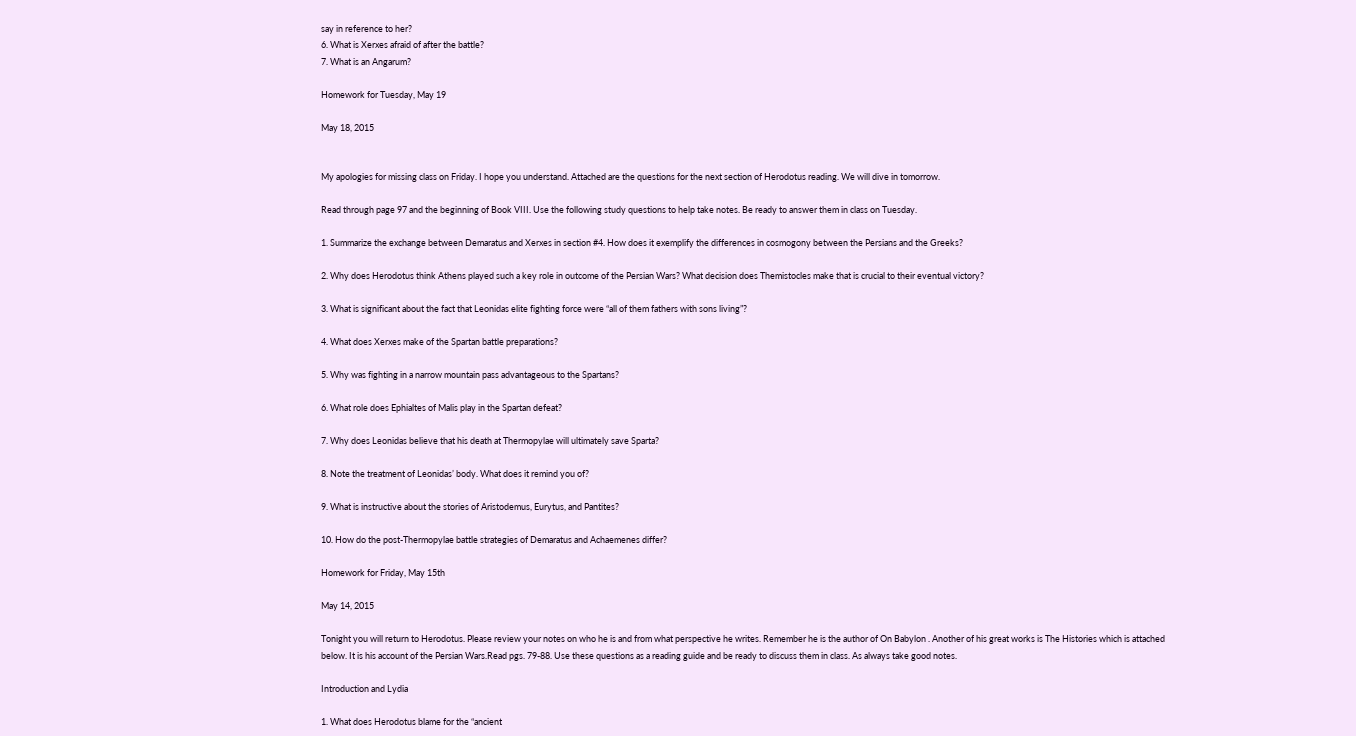say in reference to her?
6. What is Xerxes afraid of after the battle?
7. What is an Angarum?

Homework for Tuesday, May 19

May 18, 2015


My apologies for missing class on Friday. I hope you understand. Attached are the questions for the next section of Herodotus reading. We will dive in tomorrow.

Read through page 97 and the beginning of Book VIII. Use the following study questions to help take notes. Be ready to answer them in class on Tuesday.

1. Summarize the exchange between Demaratus and Xerxes in section #4. How does it exemplify the differences in cosmogony between the Persians and the Greeks?

2. Why does Herodotus think Athens played such a key role in outcome of the Persian Wars? What decision does Themistocles make that is crucial to their eventual victory?

3. What is significant about the fact that Leonidas elite fighting force were “all of them fathers with sons living”?

4. What does Xerxes make of the Spartan battle preparations?

5. Why was fighting in a narrow mountain pass advantageous to the Spartans?

6. What role does Ephialtes of Malis play in the Spartan defeat?

7. Why does Leonidas believe that his death at Thermopylae will ultimately save Sparta?

8. Note the treatment of Leonidas’ body. What does it remind you of?

9. What is instructive about the stories of Aristodemus, Eurytus, and Pantites?

10. How do the post-Thermopylae battle strategies of Demaratus and Achaemenes differ?

Homework for Friday, May 15th

May 14, 2015

Tonight you will return to Herodotus. Please review your notes on who he is and from what perspective he writes. Remember he is the author of On Babylon . Another of his great works is The Histories which is attached below. It is his account of the Persian Wars.Read pgs. 79-88. Use these questions as a reading guide and be ready to discuss them in class. As always take good notes.

Introduction and Lydia

1. What does Herodotus blame for the “ancient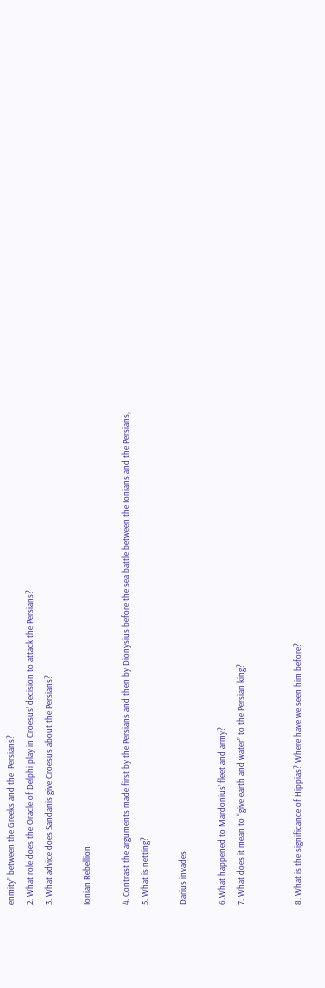enmity” between the Greeks and the  Persians?
2. What role does the Oracle of Delphi play in Croesus’ decision to attack the Persians?
3. What advice does Sandanis give Croesus about the Persians?

Ionian Rebellion

4. Contrast the arguments made first by the Persians and then by Dionysius before the sea battle between the Ionians and the Persians,
5. What is netting?

Darius invades

6.What happened to Mardonius’ fleet and army?
7. What does it mean to “give earth and water” to the Persian king?


8. What is the significance of Hippias? Where have we seen him before?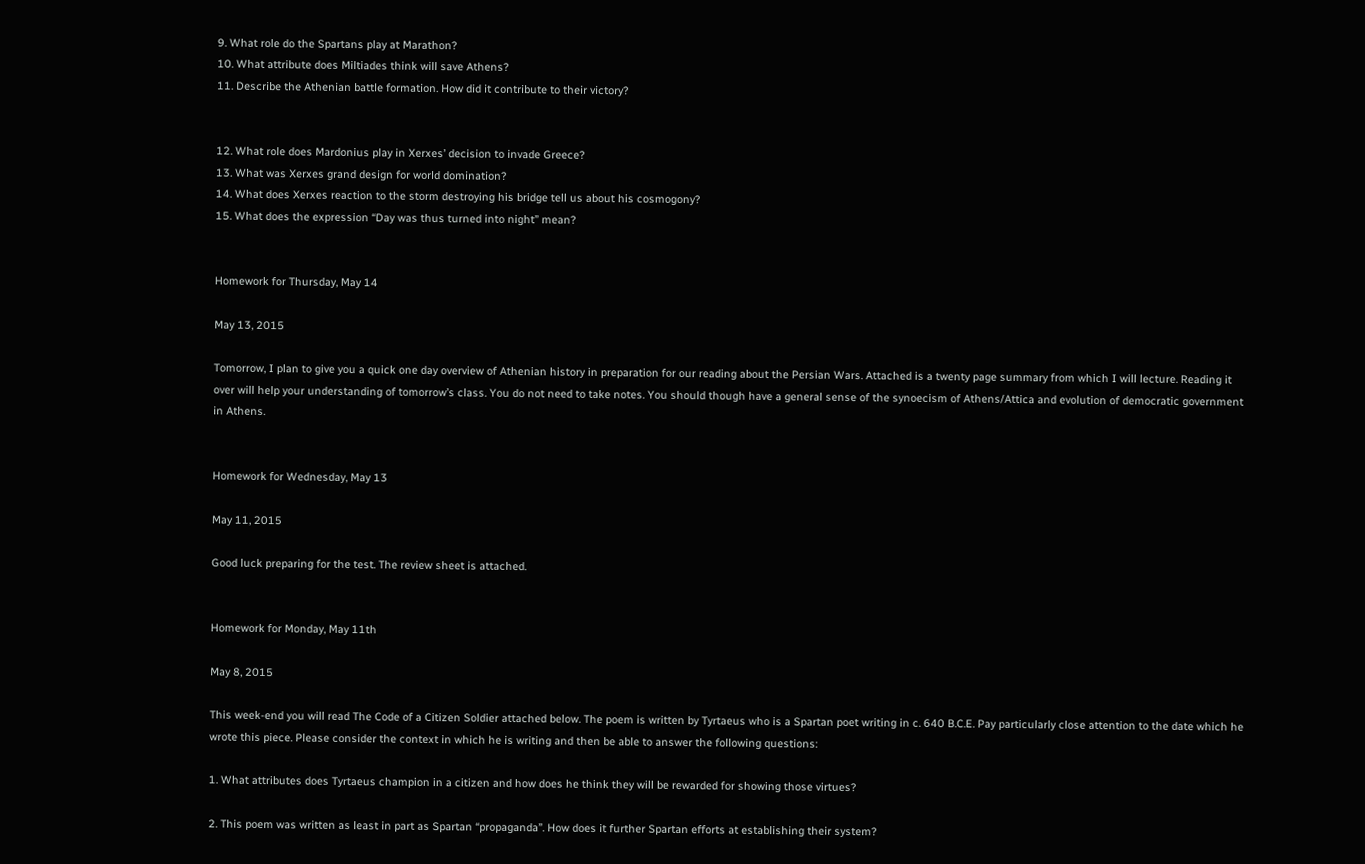9. What role do the Spartans play at Marathon?
10. What attribute does Miltiades think will save Athens?
11. Describe the Athenian battle formation. How did it contribute to their victory?


12. What role does Mardonius play in Xerxes’ decision to invade Greece?
13. What was Xerxes grand design for world domination?
14. What does Xerxes reaction to the storm destroying his bridge tell us about his cosmogony?
15. What does the expression “Day was thus turned into night” mean?


Homework for Thursday, May 14

May 13, 2015

Tomorrow, I plan to give you a quick one day overview of Athenian history in preparation for our reading about the Persian Wars. Attached is a twenty page summary from which I will lecture. Reading it over will help your understanding of tomorrow’s class. You do not need to take notes. You should though have a general sense of the synoecism of Athens/Attica and evolution of democratic government in Athens.


Homework for Wednesday, May 13

May 11, 2015

Good luck preparing for the test. The review sheet is attached.


Homework for Monday, May 11th

May 8, 2015

This week-end you will read The Code of a Citizen Soldier attached below. The poem is written by Tyrtaeus who is a Spartan poet writing in c. 640 B.C.E. Pay particularly close attention to the date which he wrote this piece. Please consider the context in which he is writing and then be able to answer the following questions:

1. What attributes does Tyrtaeus champion in a citizen and how does he think they will be rewarded for showing those virtues?

2. This poem was written as least in part as Spartan “propaganda”. How does it further Spartan efforts at establishing their system?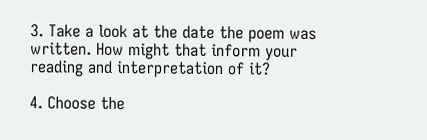3. Take a look at the date the poem was written. How might that inform your reading and interpretation of it?

4. Choose the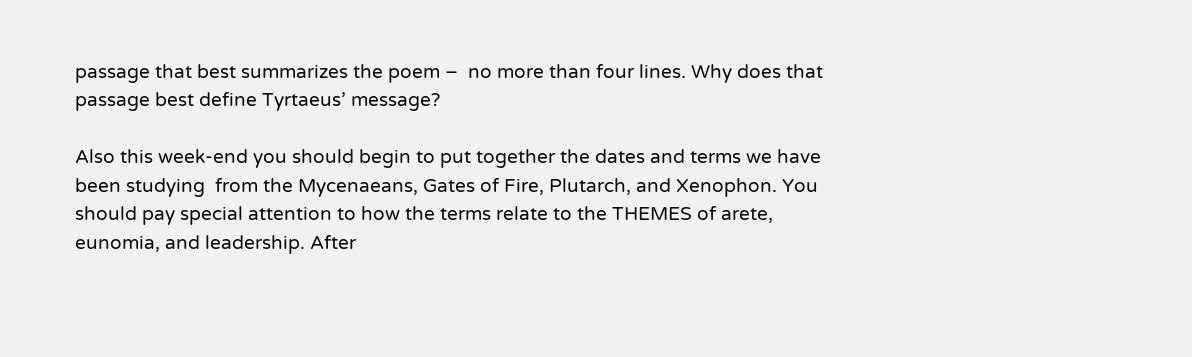passage that best summarizes the poem –  no more than four lines. Why does that passage best define Tyrtaeus’ message?

Also this week-end you should begin to put together the dates and terms we have been studying  from the Mycenaeans, Gates of Fire, Plutarch, and Xenophon. You should pay special attention to how the terms relate to the THEMES of arete, eunomia, and leadership. After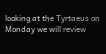looking at the Tyrtaeus on Monday we will review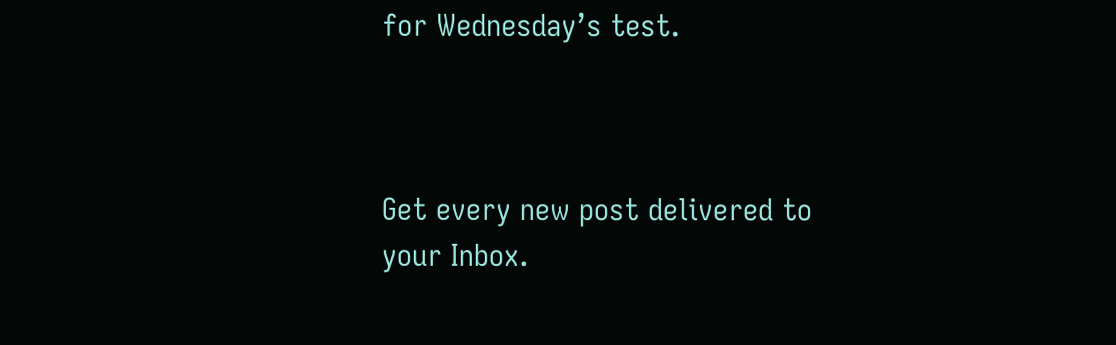for Wednesday’s test.



Get every new post delivered to your Inbox.